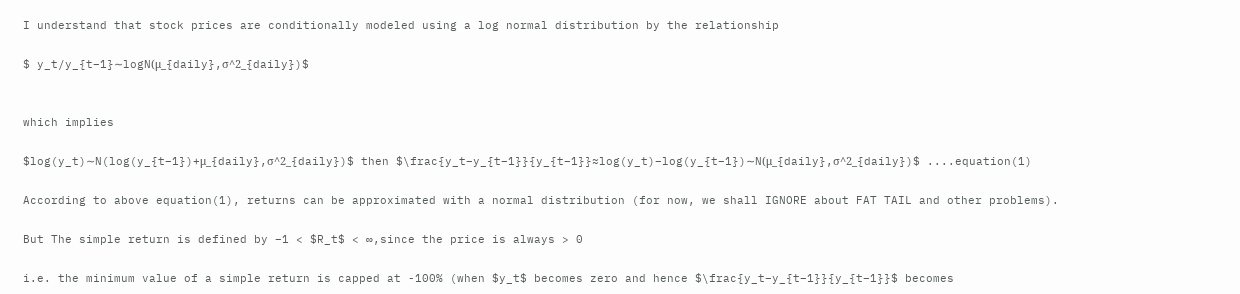I understand that stock prices are conditionally modeled using a log normal distribution by the relationship

$ y_t/y_{t−1}∼logN(μ_{daily},σ^2_{daily})$


which implies

$log(y_t)∼N(log(y_{t−1})+μ_{daily},σ^2_{daily})$ then $\frac{y_t−y_{t−1}}{y_{t−1}}≈log(y_t)−log(y_{t−1})∼N(μ_{daily},σ^2_{daily})$ ....equation(1)

According to above equation(1), returns can be approximated with a normal distribution (for now, we shall IGNORE about FAT TAIL and other problems).

But The simple return is defined by −1 < $R_t$ < ∞,since the price is always > 0

i.e. the minimum value of a simple return is capped at -100% (when $y_t$ becomes zero and hence $\frac{y_t−y_{t−1}}{y_{t−1}}$ becomes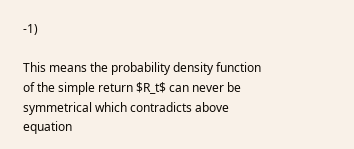-1)

This means the probability density function of the simple return $R_t$ can never be symmetrical which contradicts above equation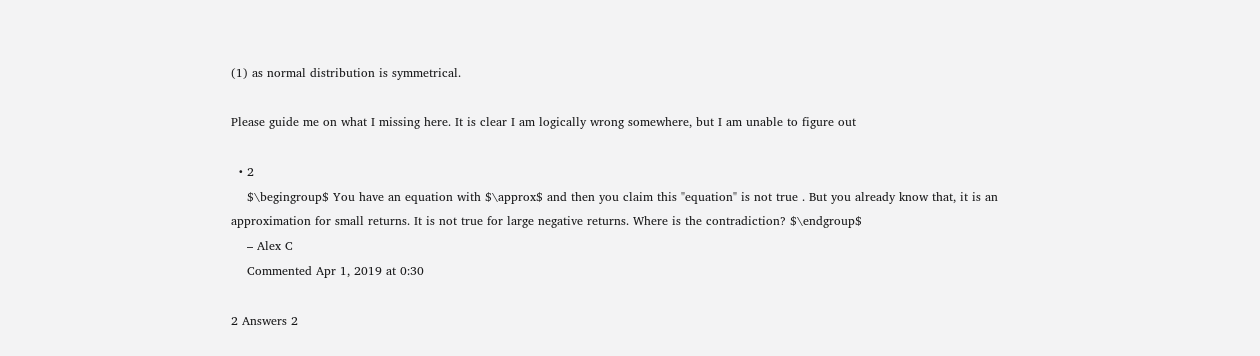(1) as normal distribution is symmetrical.

Please guide me on what I missing here. It is clear I am logically wrong somewhere, but I am unable to figure out

  • 2
    $\begingroup$ You have an equation with $\approx$ and then you claim this "equation" is not true . But you already know that, it is an approximation for small returns. It is not true for large negative returns. Where is the contradiction? $\endgroup$
    – Alex C
    Commented Apr 1, 2019 at 0:30

2 Answers 2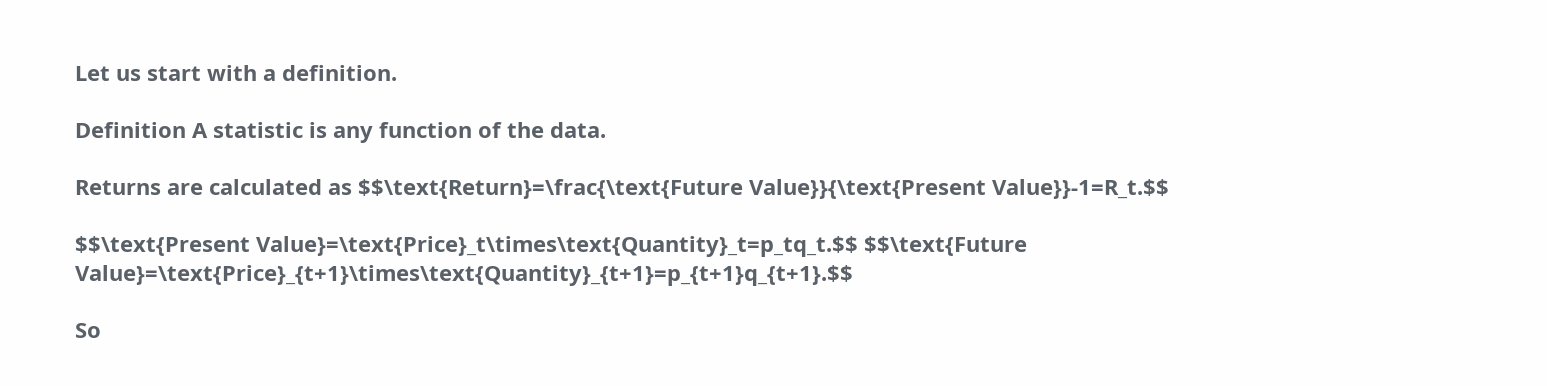Let us start with a definition.

Definition A statistic is any function of the data.

Returns are calculated as $$\text{Return}=\frac{\text{Future Value}}{\text{Present Value}}-1=R_t.$$

$$\text{Present Value}=\text{Price}_t\times\text{Quantity}_t=p_tq_t.$$ $$\text{Future Value}=\text{Price}_{t+1}\times\text{Quantity}_{t+1}=p_{t+1}q_{t+1}.$$

So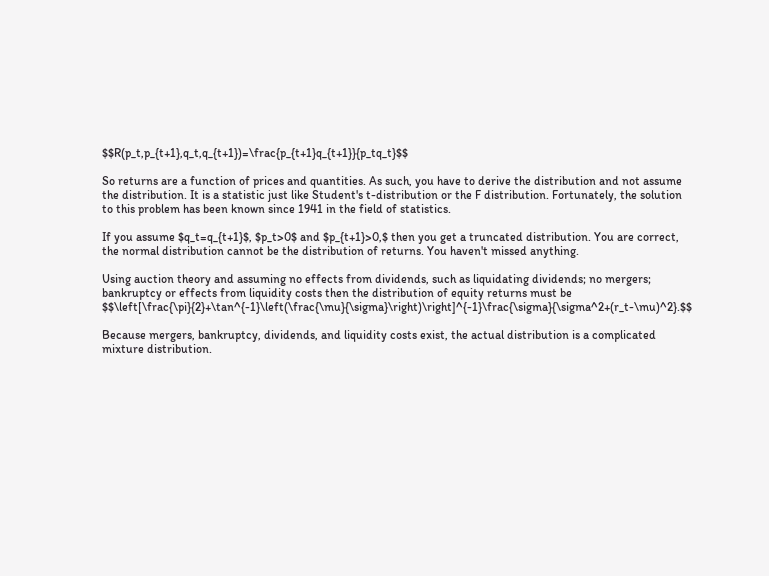$$R(p_t,p_{t+1},q_t,q_{t+1})=\frac{p_{t+1}q_{t+1}}{p_tq_t}$$

So returns are a function of prices and quantities. As such, you have to derive the distribution and not assume the distribution. It is a statistic just like Student's t-distribution or the F distribution. Fortunately, the solution to this problem has been known since 1941 in the field of statistics.

If you assume $q_t=q_{t+1}$, $p_t>0$ and $p_{t+1}>0,$ then you get a truncated distribution. You are correct, the normal distribution cannot be the distribution of returns. You haven't missed anything.

Using auction theory and assuming no effects from dividends, such as liquidating dividends; no mergers; bankruptcy or effects from liquidity costs then the distribution of equity returns must be $$\left[\frac{\pi}{2}+\tan^{-1}\left(\frac{\mu}{\sigma}\right)\right]^{-1}\frac{\sigma}{\sigma^2+(r_t-\mu)^2}.$$

Because mergers, bankruptcy, dividends, and liquidity costs exist, the actual distribution is a complicated mixture distribution.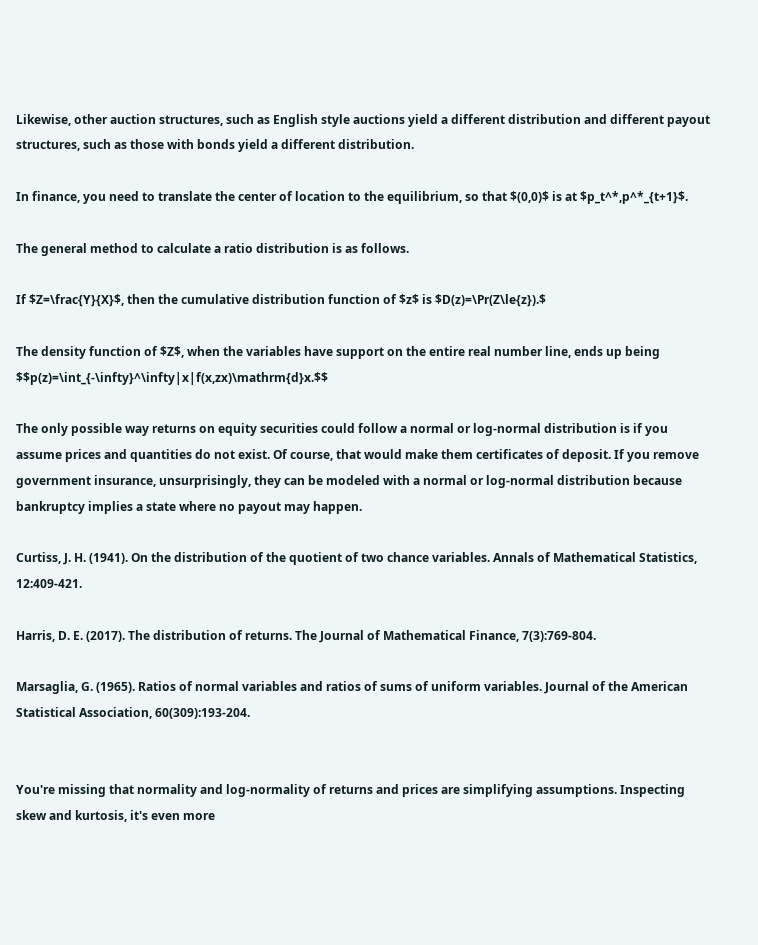Likewise, other auction structures, such as English style auctions yield a different distribution and different payout structures, such as those with bonds yield a different distribution.

In finance, you need to translate the center of location to the equilibrium, so that $(0,0)$ is at $p_t^*,p^*_{t+1}$.

The general method to calculate a ratio distribution is as follows.

If $Z=\frac{Y}{X}$, then the cumulative distribution function of $z$ is $D(z)=\Pr(Z\le{z}).$

The density function of $Z$, when the variables have support on the entire real number line, ends up being $$p(z)=\int_{-\infty}^\infty|x|f(x,zx)\mathrm{d}x.$$

The only possible way returns on equity securities could follow a normal or log-normal distribution is if you assume prices and quantities do not exist. Of course, that would make them certificates of deposit. If you remove government insurance, unsurprisingly, they can be modeled with a normal or log-normal distribution because bankruptcy implies a state where no payout may happen.

Curtiss, J. H. (1941). On the distribution of the quotient of two chance variables. Annals of Mathematical Statistics, 12:409-421.

Harris, D. E. (2017). The distribution of returns. The Journal of Mathematical Finance, 7(3):769-804.

Marsaglia, G. (1965). Ratios of normal variables and ratios of sums of uniform variables. Journal of the American Statistical Association, 60(309):193-204.


You're missing that normality and log-normality of returns and prices are simplifying assumptions. Inspecting skew and kurtosis, it's even more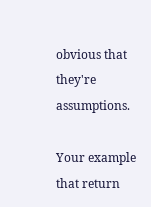obvious that they're assumptions.

Your example that return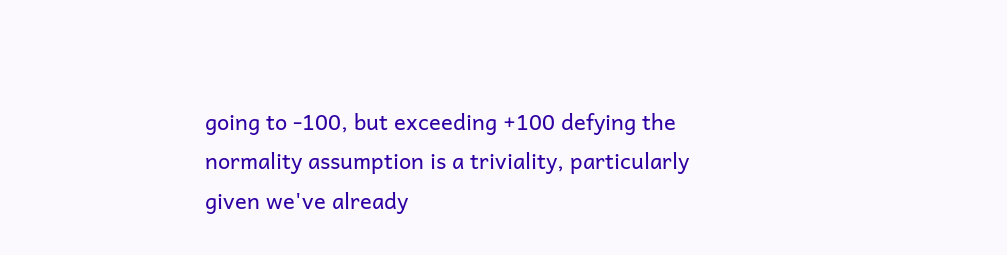going to -100, but exceeding +100 defying the normality assumption is a triviality, particularly given we've already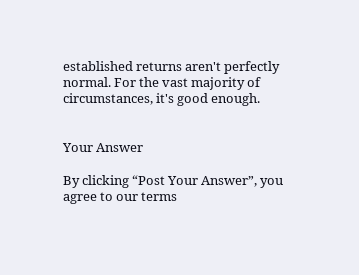established returns aren't perfectly normal. For the vast majority of circumstances, it's good enough.


Your Answer

By clicking “Post Your Answer”, you agree to our terms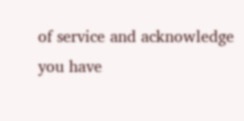of service and acknowledge you have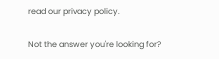read our privacy policy.

Not the answer you're looking for?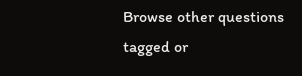Browse other questions tagged or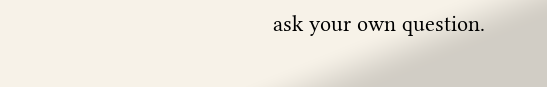ask your own question.